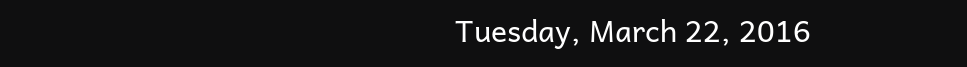Tuesday, March 22, 2016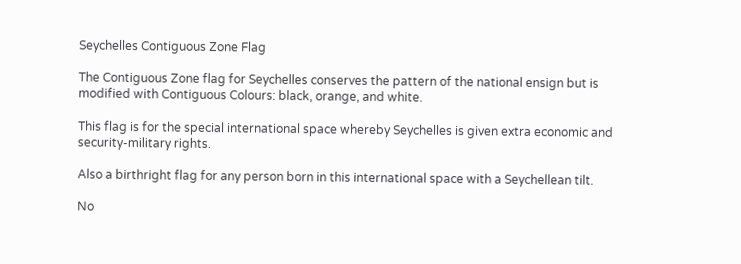Seychelles Contiguous Zone Flag

The Contiguous Zone flag for Seychelles conserves the pattern of the national ensign but is modified with Contiguous Colours: black, orange, and white.

This flag is for the special international space whereby Seychelles is given extra economic and security-military rights.

Also a birthright flag for any person born in this international space with a Seychellean tilt.

No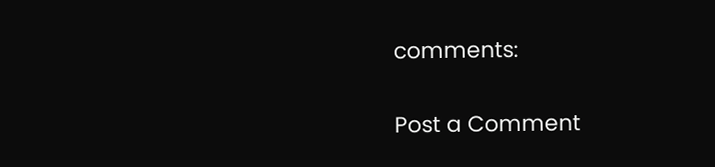comments:

Post a Comment